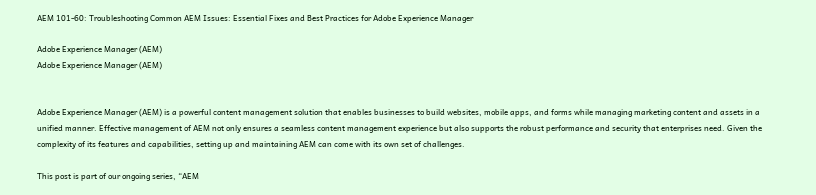AEM 101-60: Troubleshooting Common AEM Issues: Essential Fixes and Best Practices for Adobe Experience Manager

Adobe Experience Manager (AEM)
Adobe Experience Manager (AEM)


Adobe Experience Manager (AEM) is a powerful content management solution that enables businesses to build websites, mobile apps, and forms while managing marketing content and assets in a unified manner. Effective management of AEM not only ensures a seamless content management experience but also supports the robust performance and security that enterprises need. Given the complexity of its features and capabilities, setting up and maintaining AEM can come with its own set of challenges.

This post is part of our ongoing series, “AEM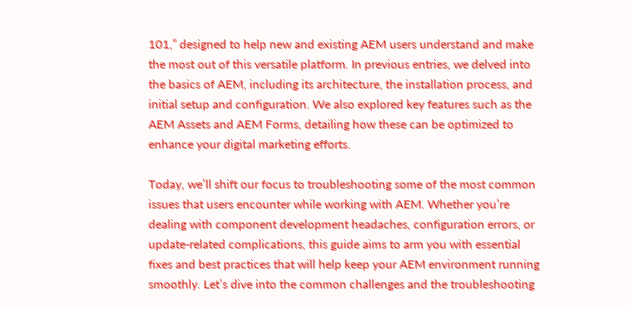101,” designed to help new and existing AEM users understand and make the most out of this versatile platform. In previous entries, we delved into the basics of AEM, including its architecture, the installation process, and initial setup and configuration. We also explored key features such as the AEM Assets and AEM Forms, detailing how these can be optimized to enhance your digital marketing efforts.

Today, we’ll shift our focus to troubleshooting some of the most common issues that users encounter while working with AEM. Whether you’re dealing with component development headaches, configuration errors, or update-related complications, this guide aims to arm you with essential fixes and best practices that will help keep your AEM environment running smoothly. Let’s dive into the common challenges and the troubleshooting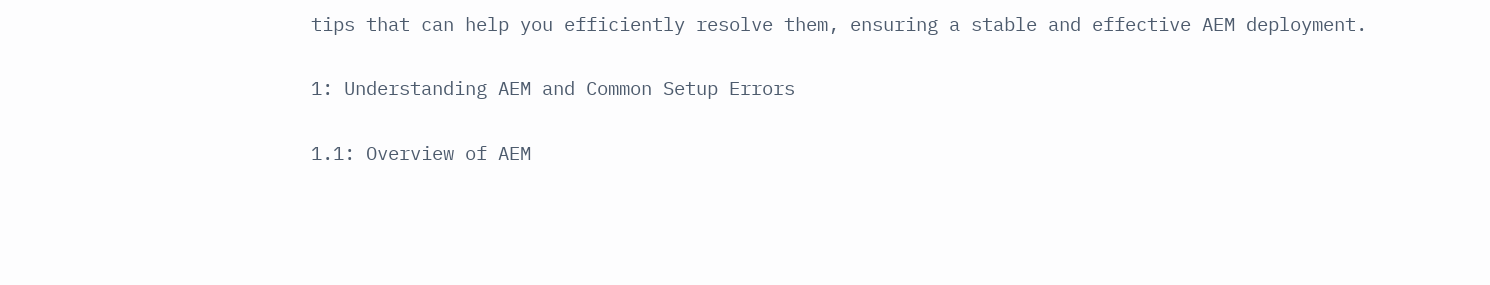tips that can help you efficiently resolve them, ensuring a stable and effective AEM deployment.

1: Understanding AEM and Common Setup Errors

1.1: Overview of AEM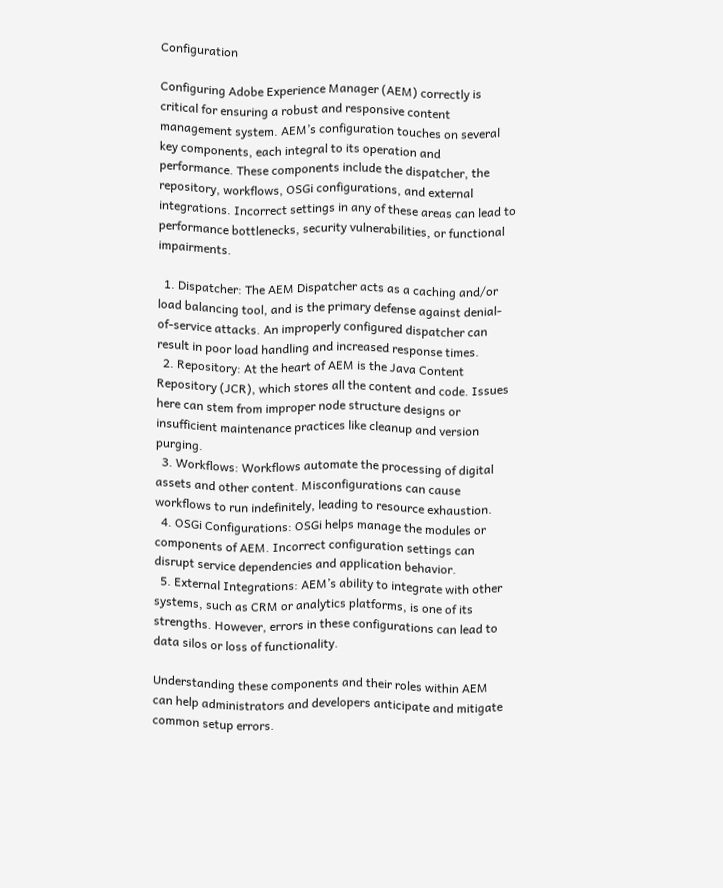Configuration

Configuring Adobe Experience Manager (AEM) correctly is critical for ensuring a robust and responsive content management system. AEM’s configuration touches on several key components, each integral to its operation and performance. These components include the dispatcher, the repository, workflows, OSGi configurations, and external integrations. Incorrect settings in any of these areas can lead to performance bottlenecks, security vulnerabilities, or functional impairments.

  1. Dispatcher: The AEM Dispatcher acts as a caching and/or load balancing tool, and is the primary defense against denial-of-service attacks. An improperly configured dispatcher can result in poor load handling and increased response times.
  2. Repository: At the heart of AEM is the Java Content Repository (JCR), which stores all the content and code. Issues here can stem from improper node structure designs or insufficient maintenance practices like cleanup and version purging.
  3. Workflows: Workflows automate the processing of digital assets and other content. Misconfigurations can cause workflows to run indefinitely, leading to resource exhaustion.
  4. OSGi Configurations: OSGi helps manage the modules or components of AEM. Incorrect configuration settings can disrupt service dependencies and application behavior.
  5. External Integrations: AEM’s ability to integrate with other systems, such as CRM or analytics platforms, is one of its strengths. However, errors in these configurations can lead to data silos or loss of functionality.

Understanding these components and their roles within AEM can help administrators and developers anticipate and mitigate common setup errors.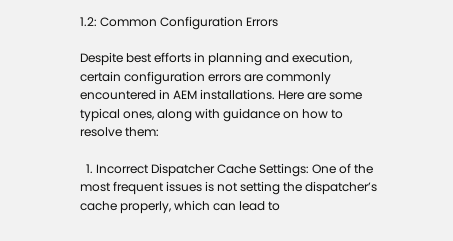1.2: Common Configuration Errors

Despite best efforts in planning and execution, certain configuration errors are commonly encountered in AEM installations. Here are some typical ones, along with guidance on how to resolve them:

  1. Incorrect Dispatcher Cache Settings: One of the most frequent issues is not setting the dispatcher’s cache properly, which can lead to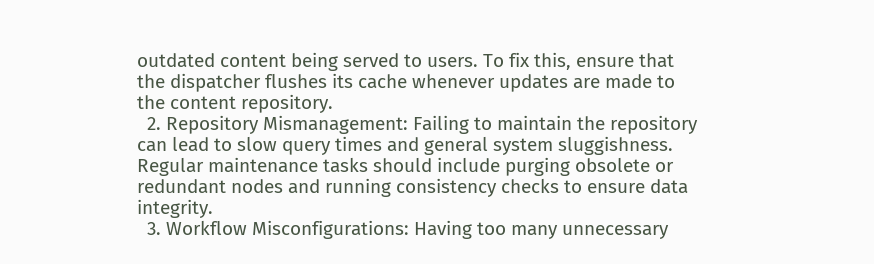outdated content being served to users. To fix this, ensure that the dispatcher flushes its cache whenever updates are made to the content repository.
  2. Repository Mismanagement: Failing to maintain the repository can lead to slow query times and general system sluggishness. Regular maintenance tasks should include purging obsolete or redundant nodes and running consistency checks to ensure data integrity.
  3. Workflow Misconfigurations: Having too many unnecessary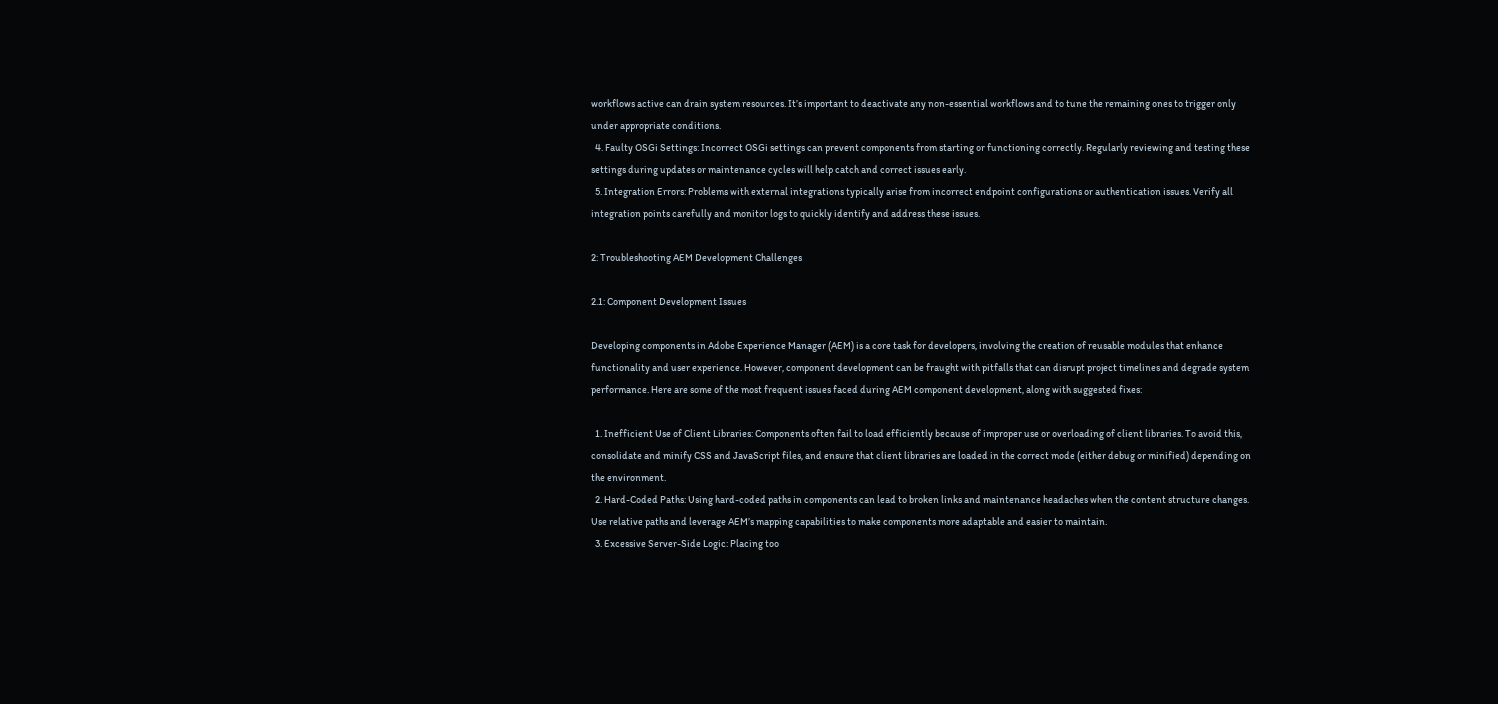workflows active can drain system resources. It’s important to deactivate any non-essential workflows and to tune the remaining ones to trigger only under appropriate conditions.
  4. Faulty OSGi Settings: Incorrect OSGi settings can prevent components from starting or functioning correctly. Regularly reviewing and testing these settings during updates or maintenance cycles will help catch and correct issues early.
  5. Integration Errors: Problems with external integrations typically arise from incorrect endpoint configurations or authentication issues. Verify all integration points carefully and monitor logs to quickly identify and address these issues.

2: Troubleshooting AEM Development Challenges

2.1: Component Development Issues

Developing components in Adobe Experience Manager (AEM) is a core task for developers, involving the creation of reusable modules that enhance functionality and user experience. However, component development can be fraught with pitfalls that can disrupt project timelines and degrade system performance. Here are some of the most frequent issues faced during AEM component development, along with suggested fixes:

  1. Inefficient Use of Client Libraries: Components often fail to load efficiently because of improper use or overloading of client libraries. To avoid this, consolidate and minify CSS and JavaScript files, and ensure that client libraries are loaded in the correct mode (either debug or minified) depending on the environment.
  2. Hard-Coded Paths: Using hard-coded paths in components can lead to broken links and maintenance headaches when the content structure changes. Use relative paths and leverage AEM’s mapping capabilities to make components more adaptable and easier to maintain.
  3. Excessive Server-Side Logic: Placing too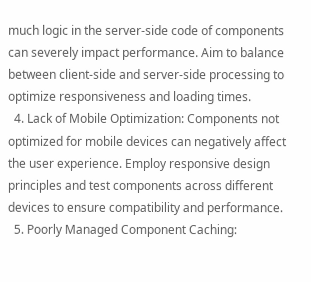much logic in the server-side code of components can severely impact performance. Aim to balance between client-side and server-side processing to optimize responsiveness and loading times.
  4. Lack of Mobile Optimization: Components not optimized for mobile devices can negatively affect the user experience. Employ responsive design principles and test components across different devices to ensure compatibility and performance.
  5. Poorly Managed Component Caching: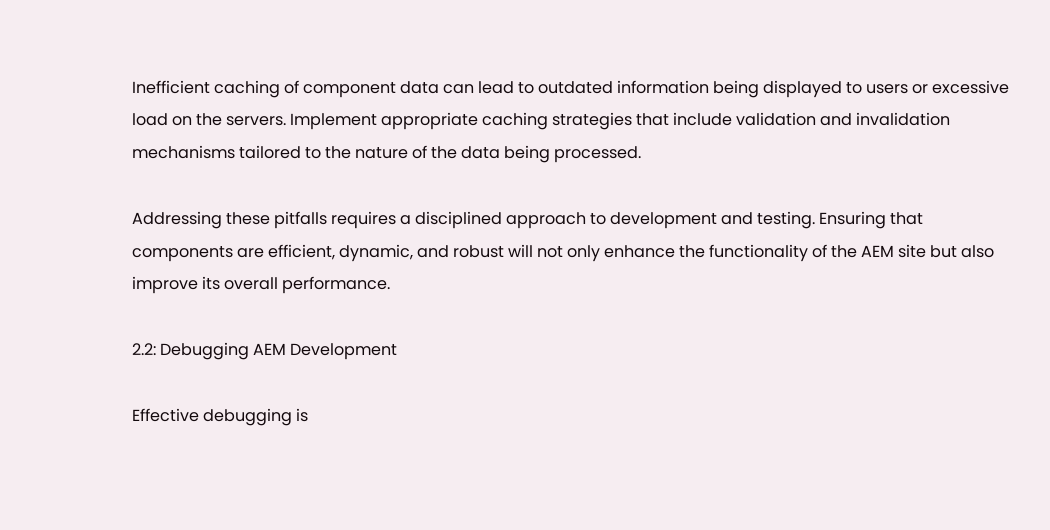Inefficient caching of component data can lead to outdated information being displayed to users or excessive load on the servers. Implement appropriate caching strategies that include validation and invalidation mechanisms tailored to the nature of the data being processed.

Addressing these pitfalls requires a disciplined approach to development and testing. Ensuring that components are efficient, dynamic, and robust will not only enhance the functionality of the AEM site but also improve its overall performance.

2.2: Debugging AEM Development

Effective debugging is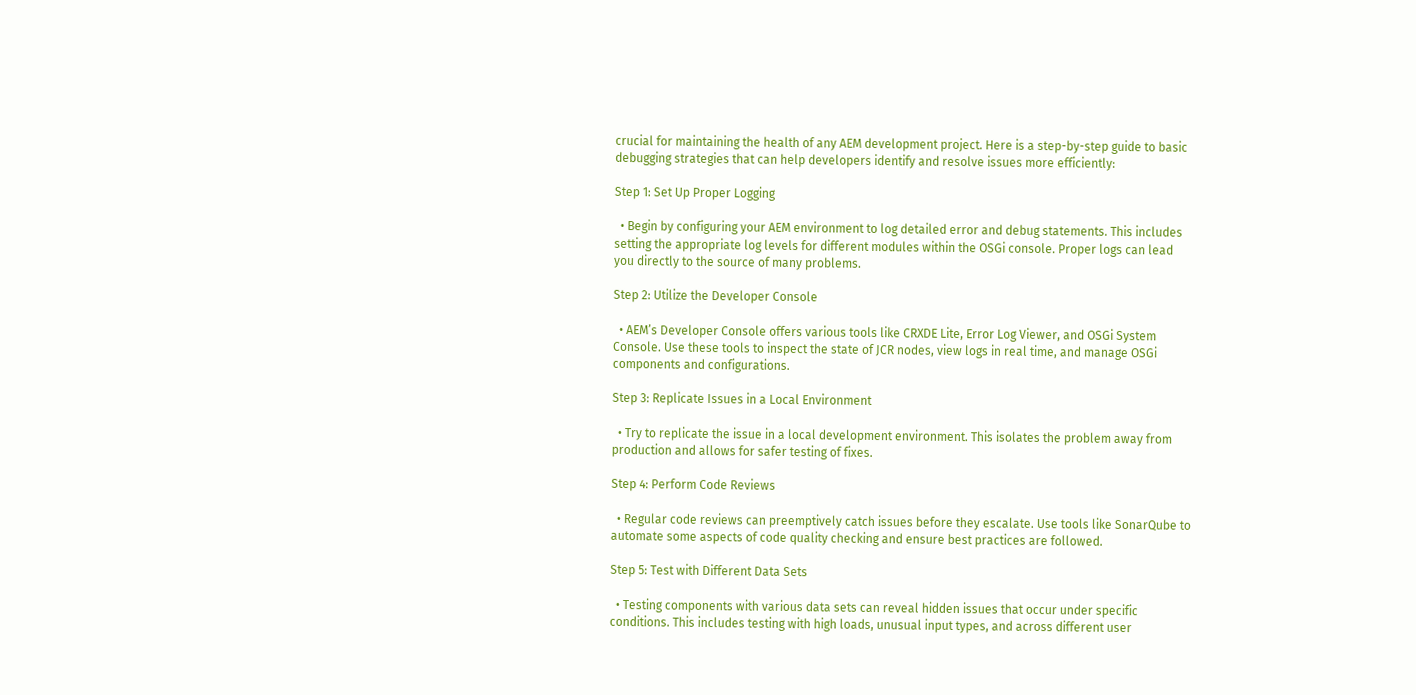crucial for maintaining the health of any AEM development project. Here is a step-by-step guide to basic debugging strategies that can help developers identify and resolve issues more efficiently:

Step 1: Set Up Proper Logging

  • Begin by configuring your AEM environment to log detailed error and debug statements. This includes setting the appropriate log levels for different modules within the OSGi console. Proper logs can lead you directly to the source of many problems.

Step 2: Utilize the Developer Console

  • AEM’s Developer Console offers various tools like CRXDE Lite, Error Log Viewer, and OSGi System Console. Use these tools to inspect the state of JCR nodes, view logs in real time, and manage OSGi components and configurations.

Step 3: Replicate Issues in a Local Environment

  • Try to replicate the issue in a local development environment. This isolates the problem away from production and allows for safer testing of fixes.

Step 4: Perform Code Reviews

  • Regular code reviews can preemptively catch issues before they escalate. Use tools like SonarQube to automate some aspects of code quality checking and ensure best practices are followed.

Step 5: Test with Different Data Sets

  • Testing components with various data sets can reveal hidden issues that occur under specific conditions. This includes testing with high loads, unusual input types, and across different user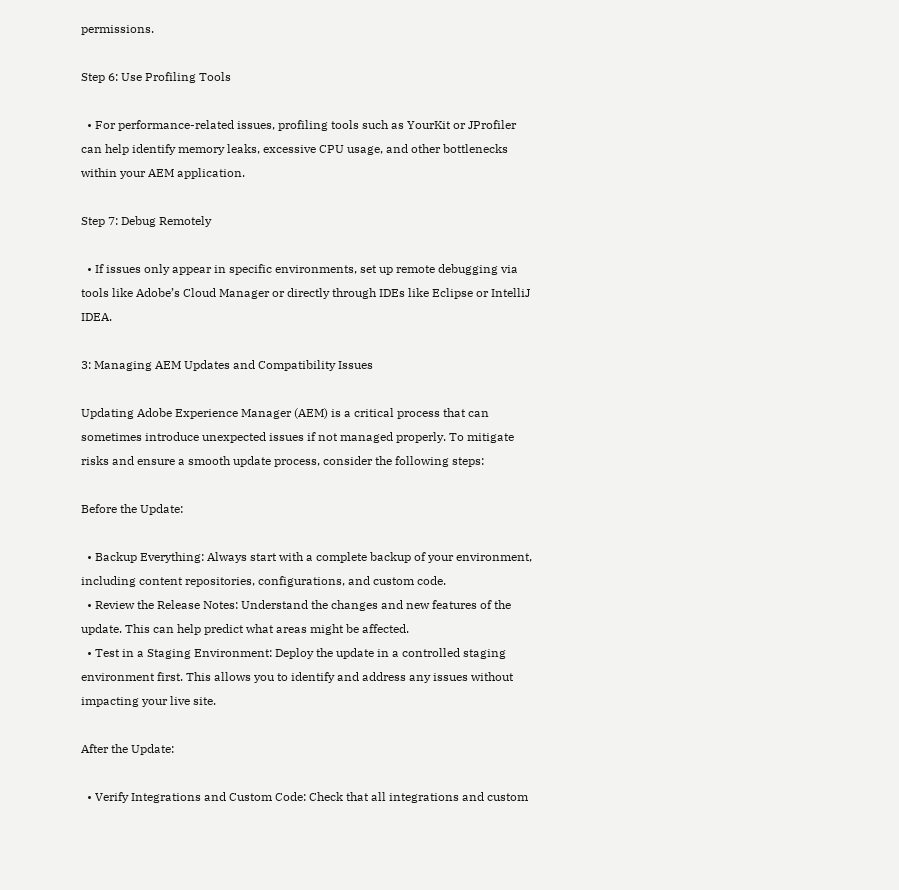permissions.

Step 6: Use Profiling Tools

  • For performance-related issues, profiling tools such as YourKit or JProfiler can help identify memory leaks, excessive CPU usage, and other bottlenecks within your AEM application.

Step 7: Debug Remotely

  • If issues only appear in specific environments, set up remote debugging via tools like Adobe’s Cloud Manager or directly through IDEs like Eclipse or IntelliJ IDEA.

3: Managing AEM Updates and Compatibility Issues

Updating Adobe Experience Manager (AEM) is a critical process that can sometimes introduce unexpected issues if not managed properly. To mitigate risks and ensure a smooth update process, consider the following steps:

Before the Update:

  • Backup Everything: Always start with a complete backup of your environment, including content repositories, configurations, and custom code.
  • Review the Release Notes: Understand the changes and new features of the update. This can help predict what areas might be affected.
  • Test in a Staging Environment: Deploy the update in a controlled staging environment first. This allows you to identify and address any issues without impacting your live site.

After the Update:

  • Verify Integrations and Custom Code: Check that all integrations and custom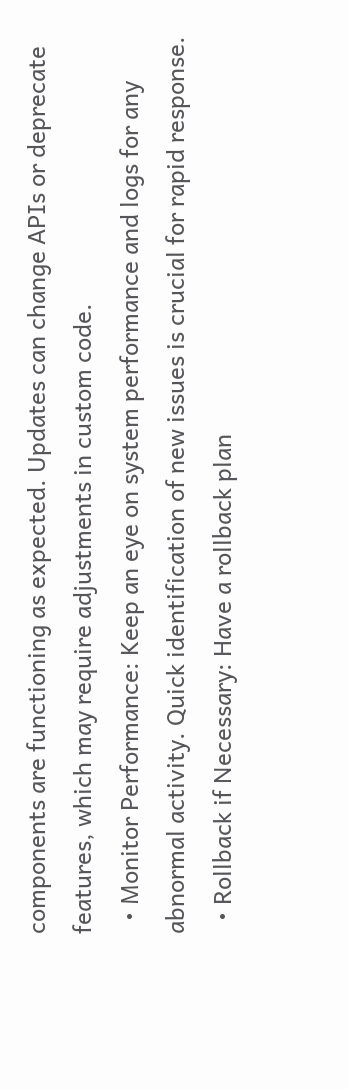components are functioning as expected. Updates can change APIs or deprecate features, which may require adjustments in custom code.
  • Monitor Performance: Keep an eye on system performance and logs for any abnormal activity. Quick identification of new issues is crucial for rapid response.
  • Rollback if Necessary: Have a rollback plan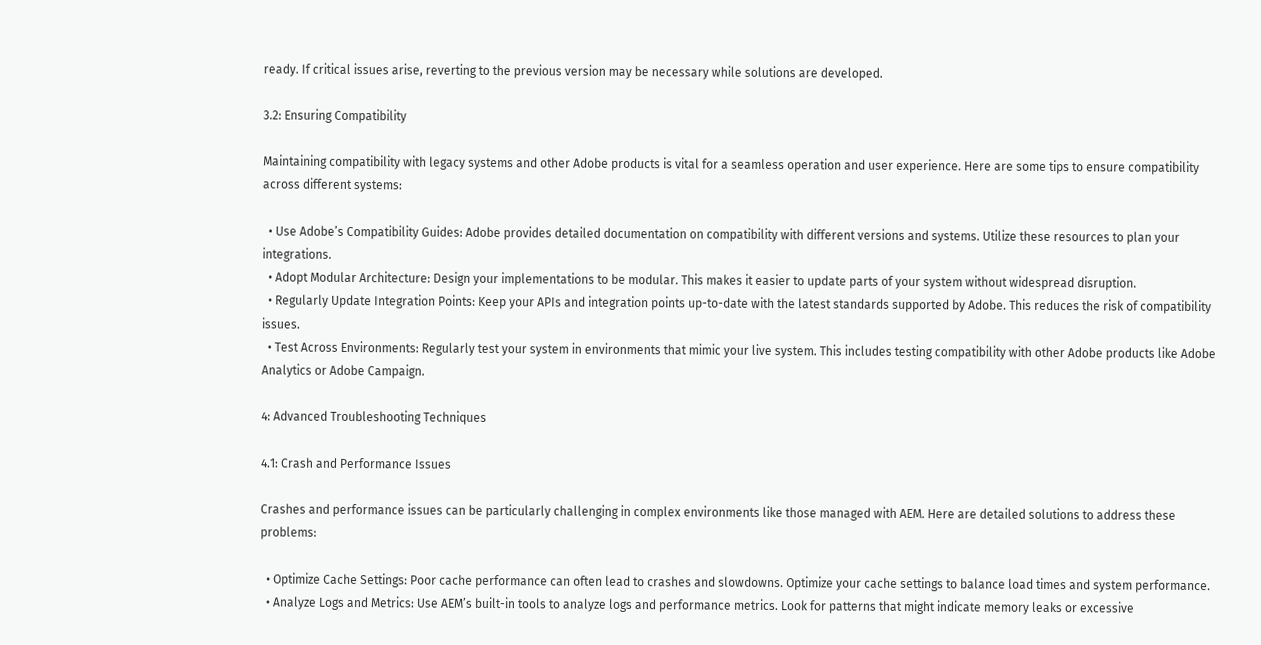ready. If critical issues arise, reverting to the previous version may be necessary while solutions are developed.

3.2: Ensuring Compatibility

Maintaining compatibility with legacy systems and other Adobe products is vital for a seamless operation and user experience. Here are some tips to ensure compatibility across different systems:

  • Use Adobe’s Compatibility Guides: Adobe provides detailed documentation on compatibility with different versions and systems. Utilize these resources to plan your integrations.
  • Adopt Modular Architecture: Design your implementations to be modular. This makes it easier to update parts of your system without widespread disruption.
  • Regularly Update Integration Points: Keep your APIs and integration points up-to-date with the latest standards supported by Adobe. This reduces the risk of compatibility issues.
  • Test Across Environments: Regularly test your system in environments that mimic your live system. This includes testing compatibility with other Adobe products like Adobe Analytics or Adobe Campaign.

4: Advanced Troubleshooting Techniques

4.1: Crash and Performance Issues

Crashes and performance issues can be particularly challenging in complex environments like those managed with AEM. Here are detailed solutions to address these problems:

  • Optimize Cache Settings: Poor cache performance can often lead to crashes and slowdowns. Optimize your cache settings to balance load times and system performance.
  • Analyze Logs and Metrics: Use AEM’s built-in tools to analyze logs and performance metrics. Look for patterns that might indicate memory leaks or excessive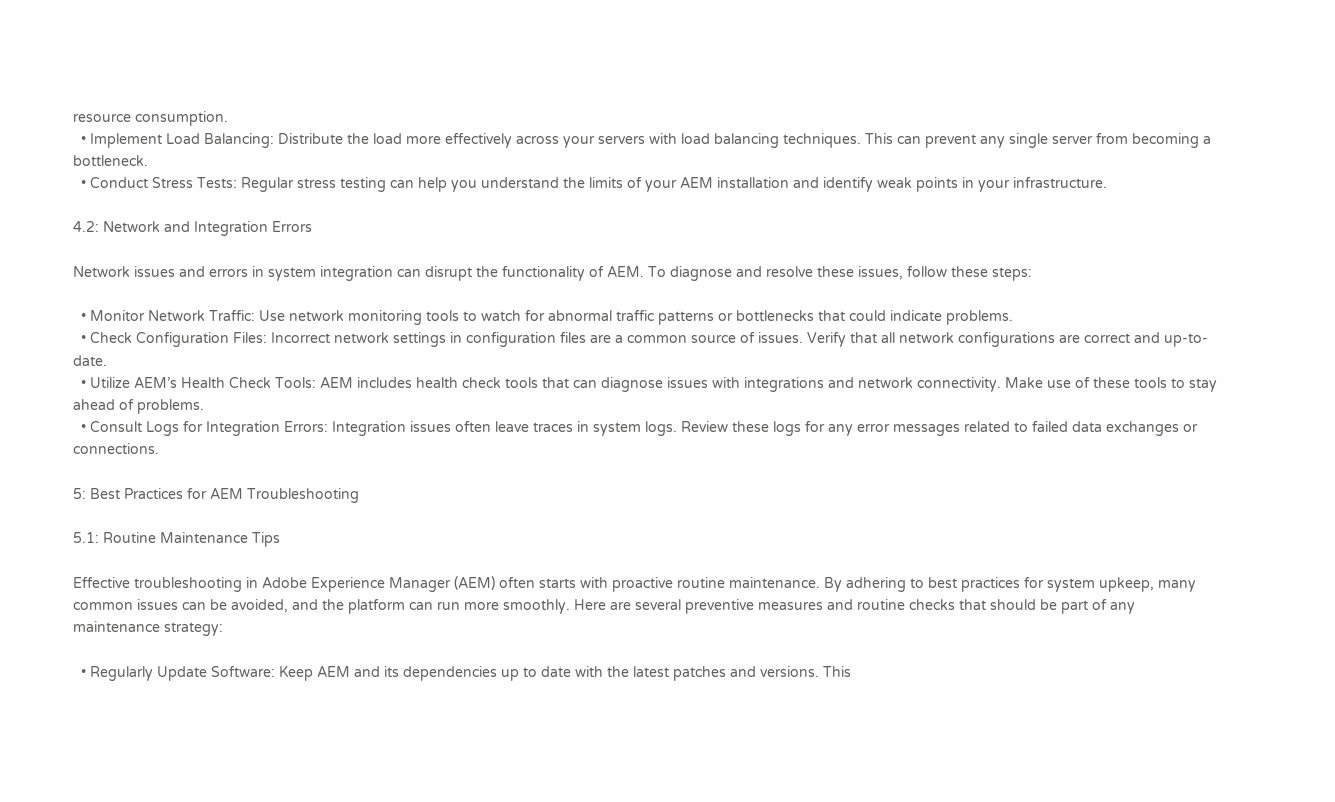resource consumption.
  • Implement Load Balancing: Distribute the load more effectively across your servers with load balancing techniques. This can prevent any single server from becoming a bottleneck.
  • Conduct Stress Tests: Regular stress testing can help you understand the limits of your AEM installation and identify weak points in your infrastructure.

4.2: Network and Integration Errors

Network issues and errors in system integration can disrupt the functionality of AEM. To diagnose and resolve these issues, follow these steps:

  • Monitor Network Traffic: Use network monitoring tools to watch for abnormal traffic patterns or bottlenecks that could indicate problems.
  • Check Configuration Files: Incorrect network settings in configuration files are a common source of issues. Verify that all network configurations are correct and up-to-date.
  • Utilize AEM’s Health Check Tools: AEM includes health check tools that can diagnose issues with integrations and network connectivity. Make use of these tools to stay ahead of problems.
  • Consult Logs for Integration Errors: Integration issues often leave traces in system logs. Review these logs for any error messages related to failed data exchanges or connections.

5: Best Practices for AEM Troubleshooting

5.1: Routine Maintenance Tips

Effective troubleshooting in Adobe Experience Manager (AEM) often starts with proactive routine maintenance. By adhering to best practices for system upkeep, many common issues can be avoided, and the platform can run more smoothly. Here are several preventive measures and routine checks that should be part of any maintenance strategy:

  • Regularly Update Software: Keep AEM and its dependencies up to date with the latest patches and versions. This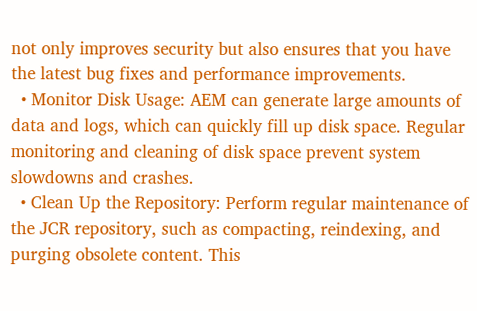not only improves security but also ensures that you have the latest bug fixes and performance improvements.
  • Monitor Disk Usage: AEM can generate large amounts of data and logs, which can quickly fill up disk space. Regular monitoring and cleaning of disk space prevent system slowdowns and crashes.
  • Clean Up the Repository: Perform regular maintenance of the JCR repository, such as compacting, reindexing, and purging obsolete content. This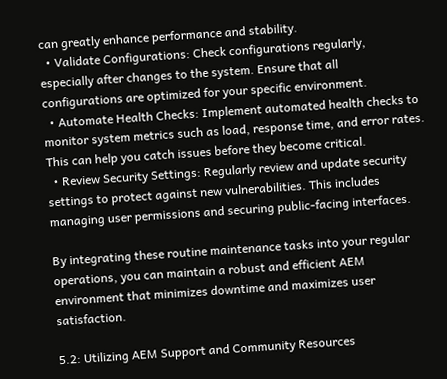can greatly enhance performance and stability.
  • Validate Configurations: Check configurations regularly, especially after changes to the system. Ensure that all configurations are optimized for your specific environment.
  • Automate Health Checks: Implement automated health checks to monitor system metrics such as load, response time, and error rates. This can help you catch issues before they become critical.
  • Review Security Settings: Regularly review and update security settings to protect against new vulnerabilities. This includes managing user permissions and securing public-facing interfaces.

By integrating these routine maintenance tasks into your regular operations, you can maintain a robust and efficient AEM environment that minimizes downtime and maximizes user satisfaction.

5.2: Utilizing AEM Support and Community Resources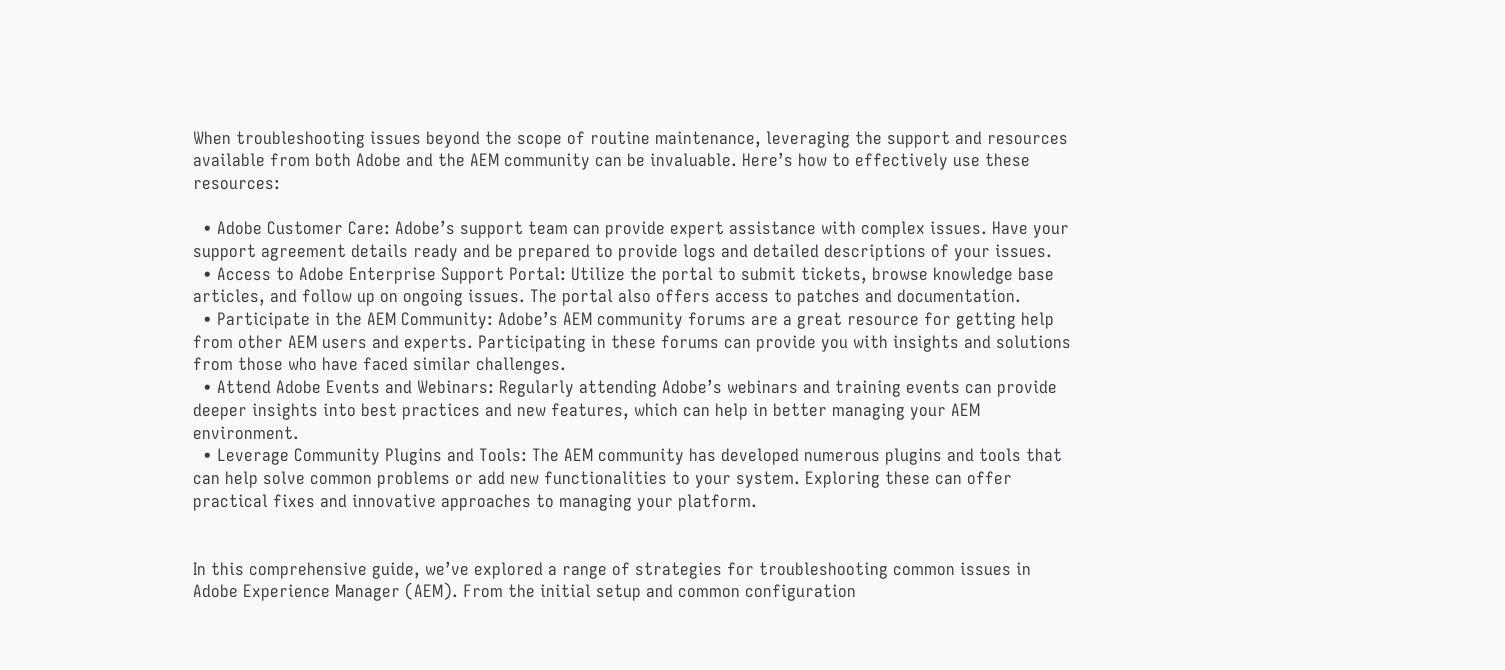When troubleshooting issues beyond the scope of routine maintenance, leveraging the support and resources available from both Adobe and the AEM community can be invaluable. Here’s how to effectively use these resources:

  • Adobe Customer Care: Adobe’s support team can provide expert assistance with complex issues. Have your support agreement details ready and be prepared to provide logs and detailed descriptions of your issues.
  • Access to Adobe Enterprise Support Portal: Utilize the portal to submit tickets, browse knowledge base articles, and follow up on ongoing issues. The portal also offers access to patches and documentation.
  • Participate in the AEM Community: Adobe’s AEM community forums are a great resource for getting help from other AEM users and experts. Participating in these forums can provide you with insights and solutions from those who have faced similar challenges.
  • Attend Adobe Events and Webinars: Regularly attending Adobe’s webinars and training events can provide deeper insights into best practices and new features, which can help in better managing your AEM environment.
  • Leverage Community Plugins and Tools: The AEM community has developed numerous plugins and tools that can help solve common problems or add new functionalities to your system. Exploring these can offer practical fixes and innovative approaches to managing your platform.


In this comprehensive guide, we’ve explored a range of strategies for troubleshooting common issues in Adobe Experience Manager (AEM). From the initial setup and common configuration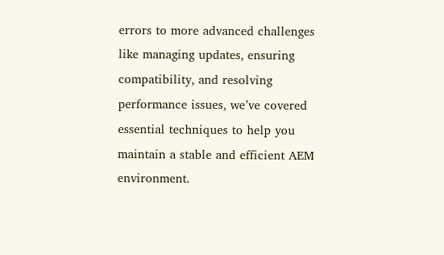errors to more advanced challenges like managing updates, ensuring compatibility, and resolving performance issues, we’ve covered essential techniques to help you maintain a stable and efficient AEM environment.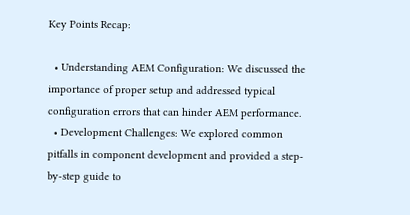Key Points Recap:

  • Understanding AEM Configuration: We discussed the importance of proper setup and addressed typical configuration errors that can hinder AEM performance.
  • Development Challenges: We explored common pitfalls in component development and provided a step-by-step guide to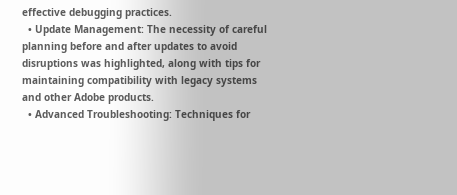effective debugging practices.
  • Update Management: The necessity of careful planning before and after updates to avoid disruptions was highlighted, along with tips for maintaining compatibility with legacy systems and other Adobe products.
  • Advanced Troubleshooting: Techniques for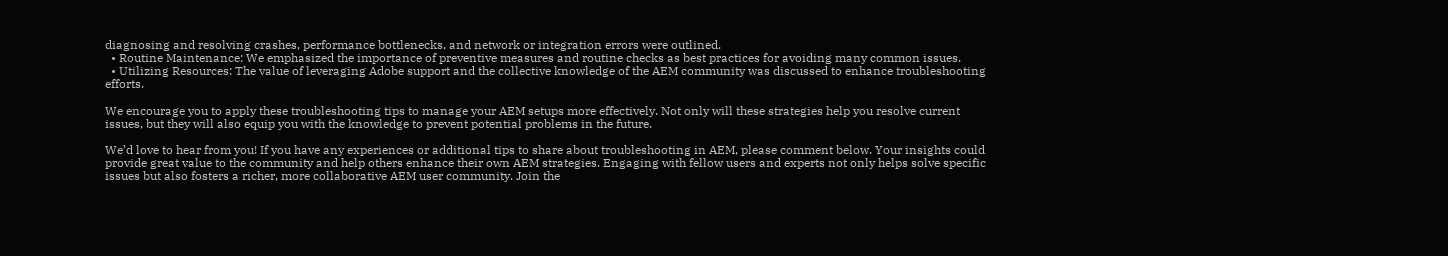diagnosing and resolving crashes, performance bottlenecks, and network or integration errors were outlined.
  • Routine Maintenance: We emphasized the importance of preventive measures and routine checks as best practices for avoiding many common issues.
  • Utilizing Resources: The value of leveraging Adobe support and the collective knowledge of the AEM community was discussed to enhance troubleshooting efforts.

We encourage you to apply these troubleshooting tips to manage your AEM setups more effectively. Not only will these strategies help you resolve current issues, but they will also equip you with the knowledge to prevent potential problems in the future.

We’d love to hear from you! If you have any experiences or additional tips to share about troubleshooting in AEM, please comment below. Your insights could provide great value to the community and help others enhance their own AEM strategies. Engaging with fellow users and experts not only helps solve specific issues but also fosters a richer, more collaborative AEM user community. Join the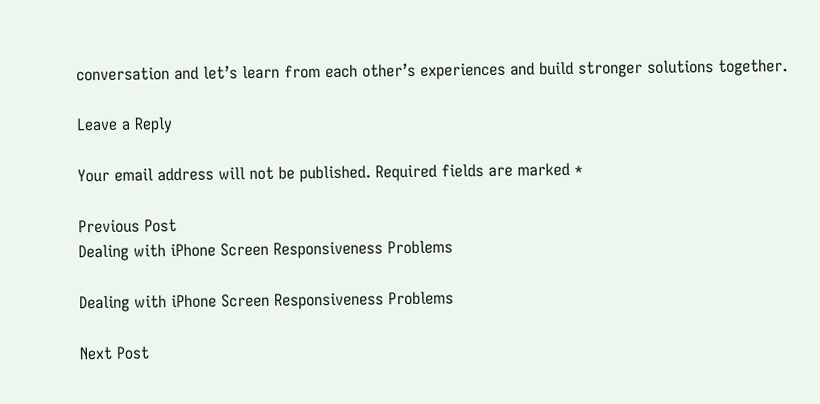conversation and let’s learn from each other’s experiences and build stronger solutions together.

Leave a Reply

Your email address will not be published. Required fields are marked *

Previous Post
Dealing with iPhone Screen Responsiveness Problems

Dealing with iPhone Screen Responsiveness Problems

Next Post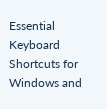Essential Keyboard Shortcuts for Windows and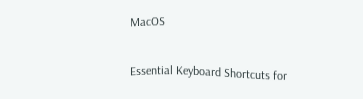MacOS

Essential Keyboard Shortcuts for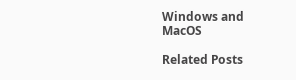Windows and MacOS

Related Posts